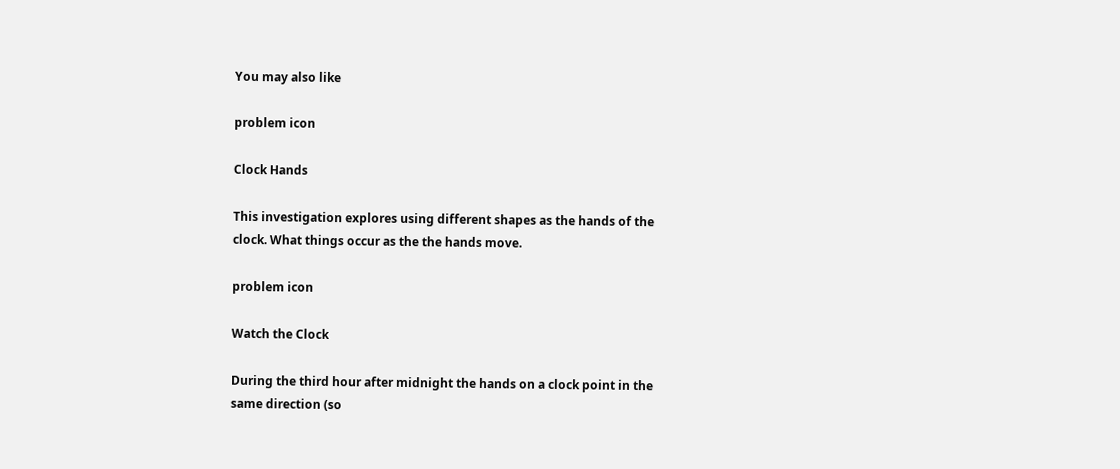You may also like

problem icon

Clock Hands

This investigation explores using different shapes as the hands of the clock. What things occur as the the hands move.

problem icon

Watch the Clock

During the third hour after midnight the hands on a clock point in the same direction (so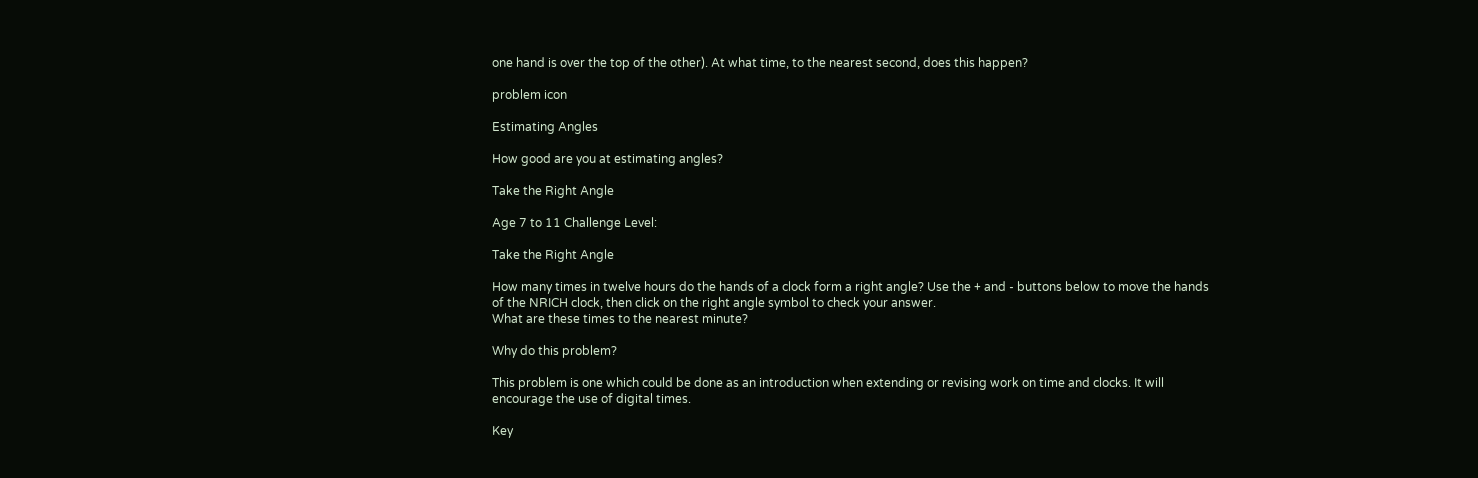one hand is over the top of the other). At what time, to the nearest second, does this happen?

problem icon

Estimating Angles

How good are you at estimating angles?

Take the Right Angle

Age 7 to 11 Challenge Level:

Take the Right Angle

How many times in twelve hours do the hands of a clock form a right angle? Use the + and - buttons below to move the hands of the NRICH clock, then click on the right angle symbol to check your answer.
What are these times to the nearest minute?

Why do this problem?

This problem is one which could be done as an introduction when extending or revising work on time and clocks. It will encourage the use of digital times.

Key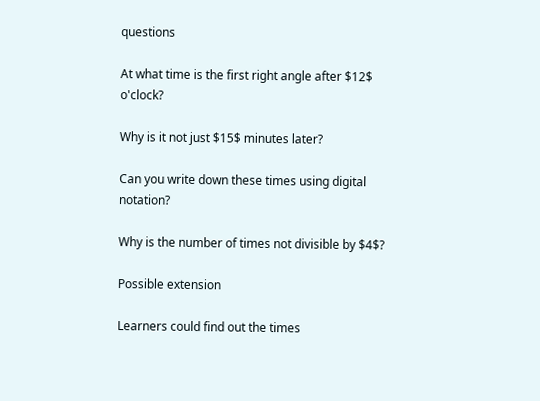questions

At what time is the first right angle after $12$ o'clock?

Why is it not just $15$ minutes later?

Can you write down these times using digital notation?

Why is the number of times not divisible by $4$?

Possible extension

Learners could find out the times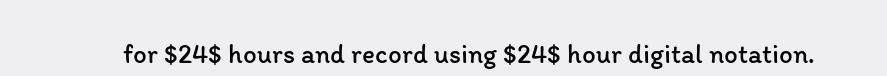for $24$ hours and record using $24$ hour digital notation.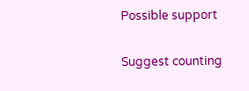Possible support

Suggest counting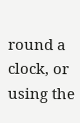round a clock, or using the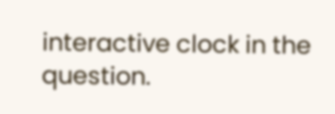interactive clock in the question.